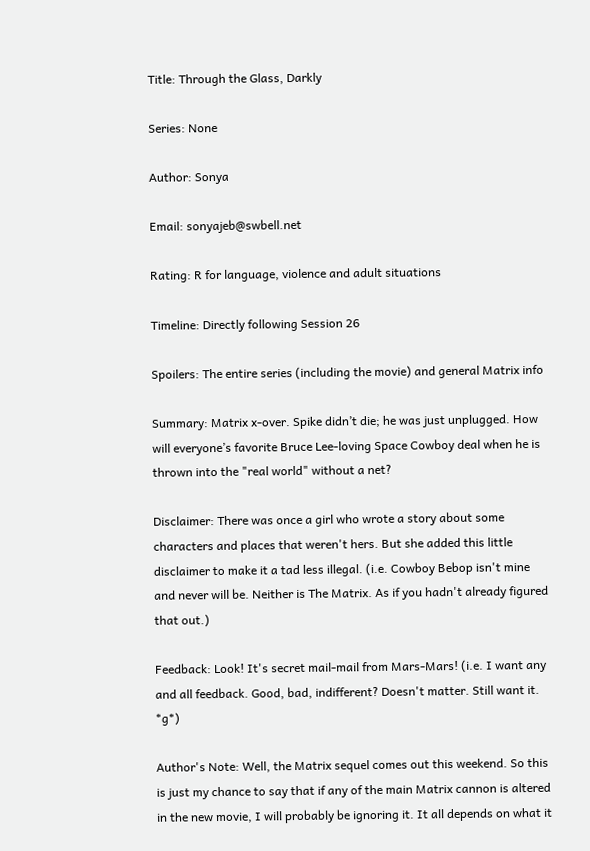Title: Through the Glass, Darkly

Series: None

Author: Sonya

Email: sonyajeb@swbell.net

Rating: R for language, violence and adult situations

Timeline: Directly following Session 26

Spoilers: The entire series (including the movie) and general Matrix info

Summary: Matrix x-over. Spike didn’t die; he was just unplugged. How will everyone’s favorite Bruce Lee-loving Space Cowboy deal when he is thrown into the "real world" without a net?

Disclaimer: There was once a girl who wrote a story about some characters and places that weren't hers. But she added this little disclaimer to make it a tad less illegal. (i.e. Cowboy Bebop isn't mine and never will be. Neither is The Matrix. As if you hadn't already figured that out.)

Feedback: Look! It's secret mail-mail from Mars-Mars! (i.e. I want any and all feedback. Good, bad, indifferent? Doesn't matter. Still want it. *g*)

Author's Note: Well, the Matrix sequel comes out this weekend. So this is just my chance to say that if any of the main Matrix cannon is altered in the new movie, I will probably be ignoring it. It all depends on what it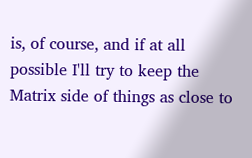is, of course, and if at all possible I'll try to keep the Matrix side of things as close to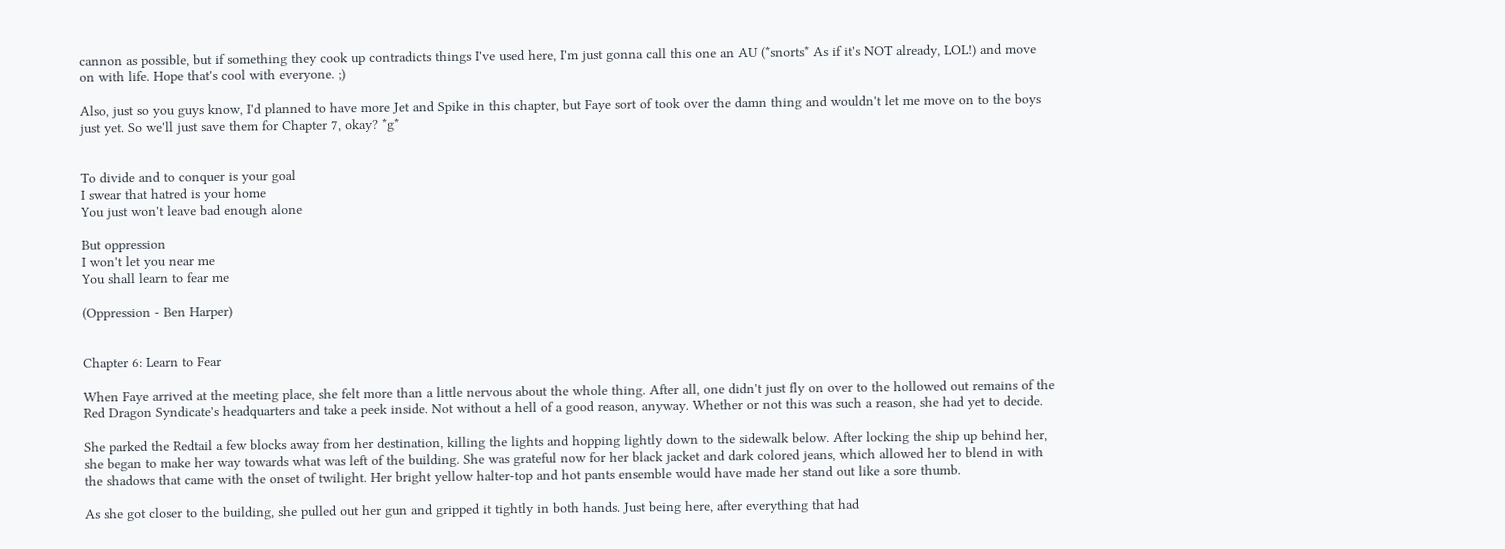cannon as possible, but if something they cook up contradicts things I've used here, I'm just gonna call this one an AU (*snorts* As if it's NOT already, LOL!) and move on with life. Hope that's cool with everyone. ;)

Also, just so you guys know, I'd planned to have more Jet and Spike in this chapter, but Faye sort of took over the damn thing and wouldn't let me move on to the boys just yet. So we'll just save them for Chapter 7, okay? *g*


To divide and to conquer is your goal
I swear that hatred is your home
You just won't leave bad enough alone

But oppression
I won't let you near me
You shall learn to fear me

(Oppression - Ben Harper)


Chapter 6: Learn to Fear

When Faye arrived at the meeting place, she felt more than a little nervous about the whole thing. After all, one didn't just fly on over to the hollowed out remains of the Red Dragon Syndicate's headquarters and take a peek inside. Not without a hell of a good reason, anyway. Whether or not this was such a reason, she had yet to decide.

She parked the Redtail a few blocks away from her destination, killing the lights and hopping lightly down to the sidewalk below. After locking the ship up behind her, she began to make her way towards what was left of the building. She was grateful now for her black jacket and dark colored jeans, which allowed her to blend in with the shadows that came with the onset of twilight. Her bright yellow halter-top and hot pants ensemble would have made her stand out like a sore thumb.

As she got closer to the building, she pulled out her gun and gripped it tightly in both hands. Just being here, after everything that had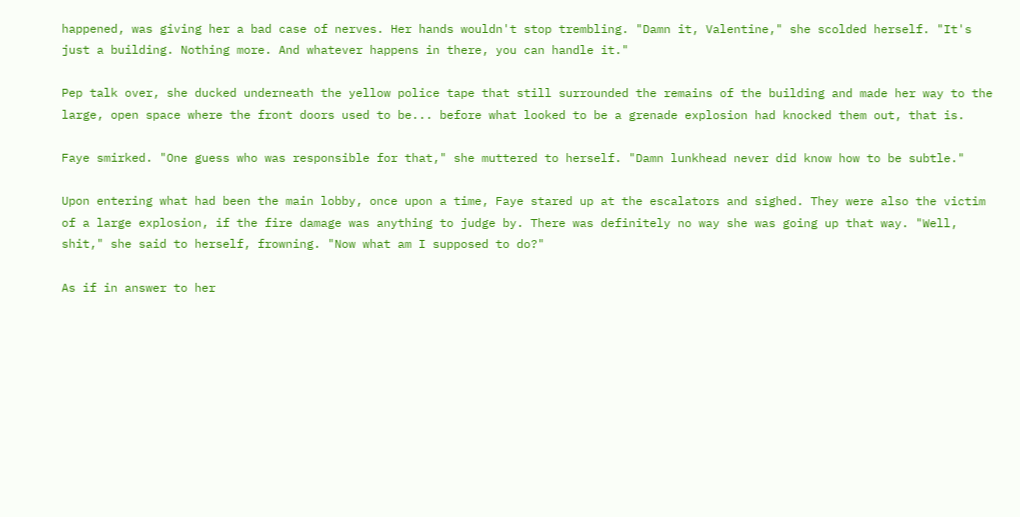happened, was giving her a bad case of nerves. Her hands wouldn't stop trembling. "Damn it, Valentine," she scolded herself. "It's just a building. Nothing more. And whatever happens in there, you can handle it."

Pep talk over, she ducked underneath the yellow police tape that still surrounded the remains of the building and made her way to the large, open space where the front doors used to be... before what looked to be a grenade explosion had knocked them out, that is.

Faye smirked. "One guess who was responsible for that," she muttered to herself. "Damn lunkhead never did know how to be subtle."

Upon entering what had been the main lobby, once upon a time, Faye stared up at the escalators and sighed. They were also the victim of a large explosion, if the fire damage was anything to judge by. There was definitely no way she was going up that way. "Well, shit," she said to herself, frowning. "Now what am I supposed to do?"

As if in answer to her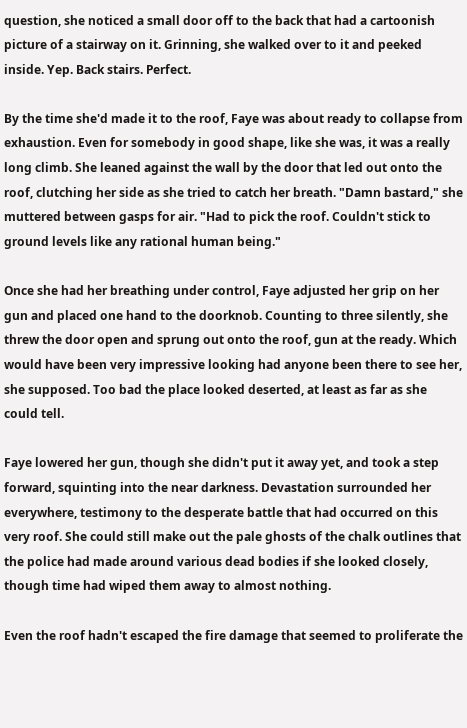question, she noticed a small door off to the back that had a cartoonish picture of a stairway on it. Grinning, she walked over to it and peeked inside. Yep. Back stairs. Perfect.

By the time she'd made it to the roof, Faye was about ready to collapse from exhaustion. Even for somebody in good shape, like she was, it was a really long climb. She leaned against the wall by the door that led out onto the roof, clutching her side as she tried to catch her breath. "Damn bastard," she muttered between gasps for air. "Had to pick the roof. Couldn't stick to ground levels like any rational human being."

Once she had her breathing under control, Faye adjusted her grip on her gun and placed one hand to the doorknob. Counting to three silently, she threw the door open and sprung out onto the roof, gun at the ready. Which would have been very impressive looking had anyone been there to see her, she supposed. Too bad the place looked deserted, at least as far as she could tell.

Faye lowered her gun, though she didn't put it away yet, and took a step forward, squinting into the near darkness. Devastation surrounded her everywhere, testimony to the desperate battle that had occurred on this very roof. She could still make out the pale ghosts of the chalk outlines that the police had made around various dead bodies if she looked closely, though time had wiped them away to almost nothing.

Even the roof hadn't escaped the fire damage that seemed to proliferate the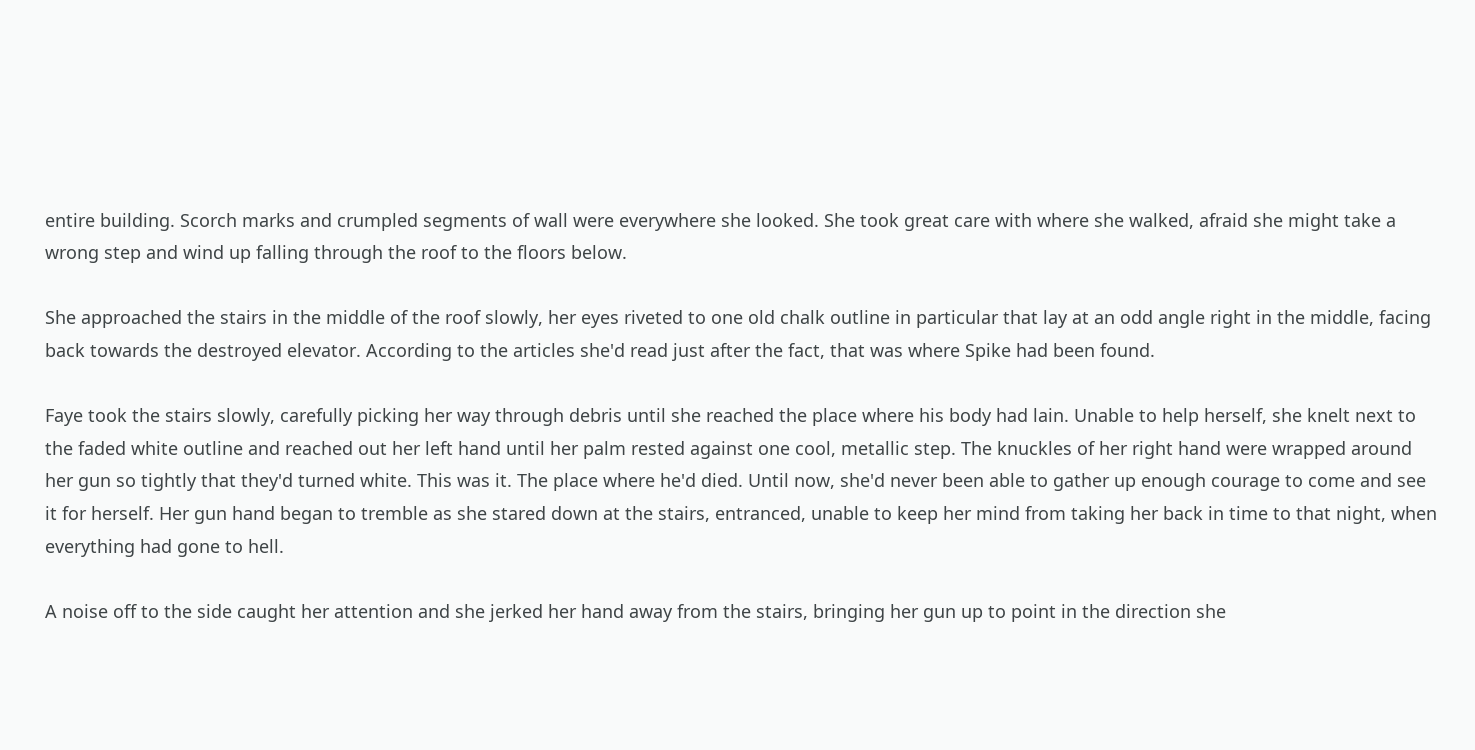entire building. Scorch marks and crumpled segments of wall were everywhere she looked. She took great care with where she walked, afraid she might take a wrong step and wind up falling through the roof to the floors below.

She approached the stairs in the middle of the roof slowly, her eyes riveted to one old chalk outline in particular that lay at an odd angle right in the middle, facing back towards the destroyed elevator. According to the articles she'd read just after the fact, that was where Spike had been found.

Faye took the stairs slowly, carefully picking her way through debris until she reached the place where his body had lain. Unable to help herself, she knelt next to the faded white outline and reached out her left hand until her palm rested against one cool, metallic step. The knuckles of her right hand were wrapped around her gun so tightly that they'd turned white. This was it. The place where he'd died. Until now, she'd never been able to gather up enough courage to come and see it for herself. Her gun hand began to tremble as she stared down at the stairs, entranced, unable to keep her mind from taking her back in time to that night, when everything had gone to hell.

A noise off to the side caught her attention and she jerked her hand away from the stairs, bringing her gun up to point in the direction she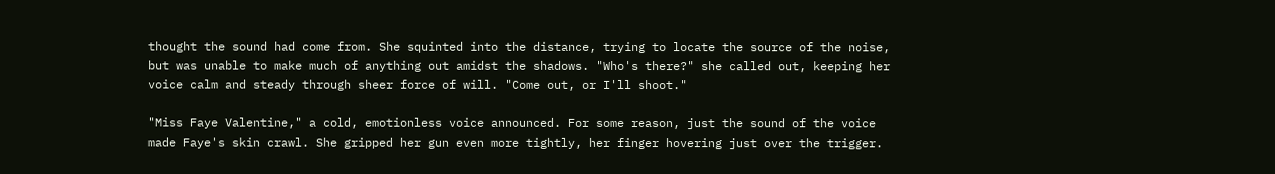thought the sound had come from. She squinted into the distance, trying to locate the source of the noise, but was unable to make much of anything out amidst the shadows. "Who's there?" she called out, keeping her voice calm and steady through sheer force of will. "Come out, or I'll shoot."

"Miss Faye Valentine," a cold, emotionless voice announced. For some reason, just the sound of the voice made Faye's skin crawl. She gripped her gun even more tightly, her finger hovering just over the trigger.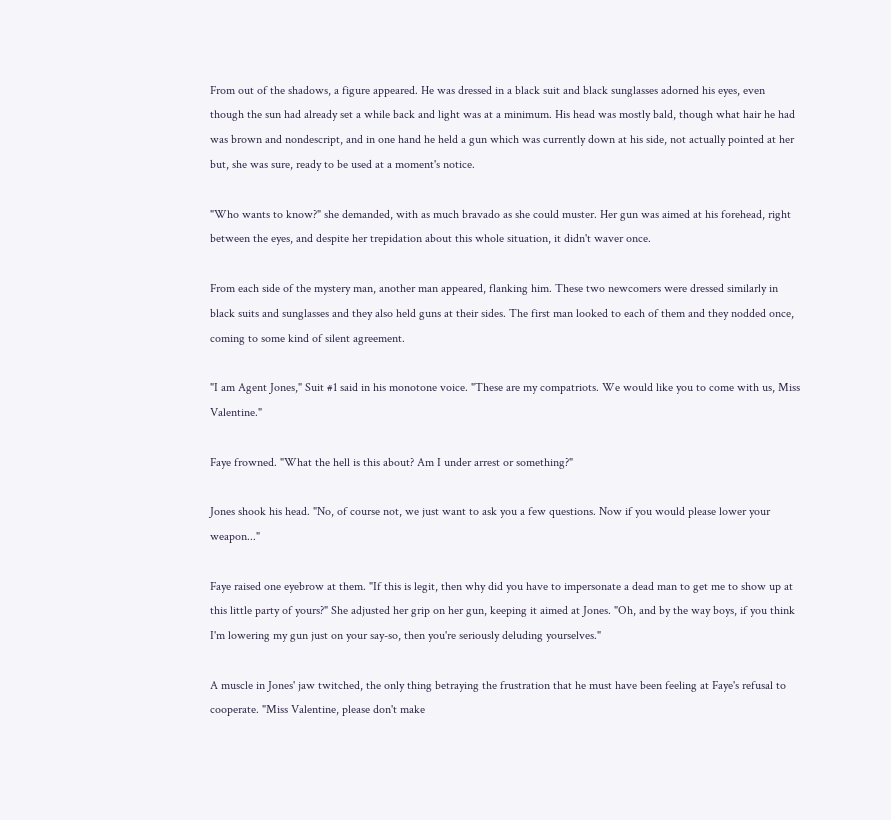From out of the shadows, a figure appeared. He was dressed in a black suit and black sunglasses adorned his eyes, even though the sun had already set a while back and light was at a minimum. His head was mostly bald, though what hair he had was brown and nondescript, and in one hand he held a gun which was currently down at his side, not actually pointed at her but, she was sure, ready to be used at a moment's notice.

"Who wants to know?" she demanded, with as much bravado as she could muster. Her gun was aimed at his forehead, right between the eyes, and despite her trepidation about this whole situation, it didn't waver once.

From each side of the mystery man, another man appeared, flanking him. These two newcomers were dressed similarly in black suits and sunglasses and they also held guns at their sides. The first man looked to each of them and they nodded once, coming to some kind of silent agreement.

"I am Agent Jones," Suit #1 said in his monotone voice. "These are my compatriots. We would like you to come with us, Miss Valentine."

Faye frowned. "What the hell is this about? Am I under arrest or something?"

Jones shook his head. "No, of course not, we just want to ask you a few questions. Now if you would please lower your weapon..."

Faye raised one eyebrow at them. "If this is legit, then why did you have to impersonate a dead man to get me to show up at this little party of yours?" She adjusted her grip on her gun, keeping it aimed at Jones. "Oh, and by the way boys, if you think I'm lowering my gun just on your say-so, then you're seriously deluding yourselves."

A muscle in Jones' jaw twitched, the only thing betraying the frustration that he must have been feeling at Faye's refusal to cooperate. "Miss Valentine, please don't make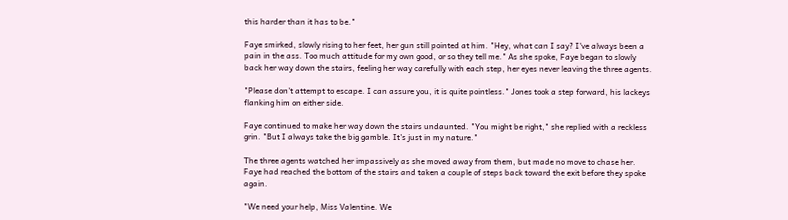this harder than it has to be."

Faye smirked, slowly rising to her feet, her gun still pointed at him. "Hey, what can I say? I've always been a pain in the ass. Too much attitude for my own good, or so they tell me." As she spoke, Faye began to slowly back her way down the stairs, feeling her way carefully with each step, her eyes never leaving the three agents.

"Please don't attempt to escape. I can assure you, it is quite pointless." Jones took a step forward, his lackeys flanking him on either side.

Faye continued to make her way down the stairs undaunted. "You might be right," she replied with a reckless grin. "But I always take the big gamble. It's just in my nature."

The three agents watched her impassively as she moved away from them, but made no move to chase her. Faye had reached the bottom of the stairs and taken a couple of steps back toward the exit before they spoke again.

"We need your help, Miss Valentine. We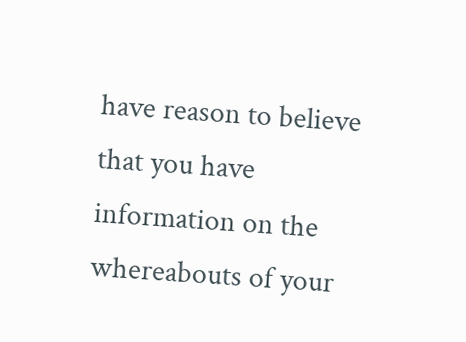have reason to believe that you have information on the whereabouts of your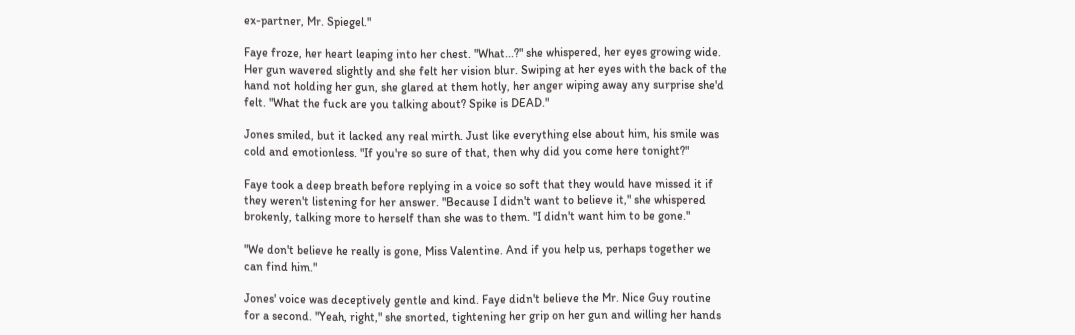ex-partner, Mr. Spiegel."

Faye froze, her heart leaping into her chest. "What...?" she whispered, her eyes growing wide. Her gun wavered slightly and she felt her vision blur. Swiping at her eyes with the back of the hand not holding her gun, she glared at them hotly, her anger wiping away any surprise she'd felt. "What the fuck are you talking about? Spike is DEAD."

Jones smiled, but it lacked any real mirth. Just like everything else about him, his smile was cold and emotionless. "If you're so sure of that, then why did you come here tonight?"

Faye took a deep breath before replying in a voice so soft that they would have missed it if they weren't listening for her answer. "Because I didn't want to believe it," she whispered brokenly, talking more to herself than she was to them. "I didn't want him to be gone."

"We don't believe he really is gone, Miss Valentine. And if you help us, perhaps together we can find him."

Jones' voice was deceptively gentle and kind. Faye didn't believe the Mr. Nice Guy routine for a second. "Yeah, right," she snorted, tightening her grip on her gun and willing her hands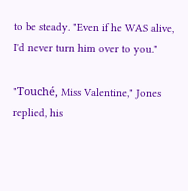to be steady. "Even if he WAS alive, I'd never turn him over to you."

"Touché, Miss Valentine," Jones replied, his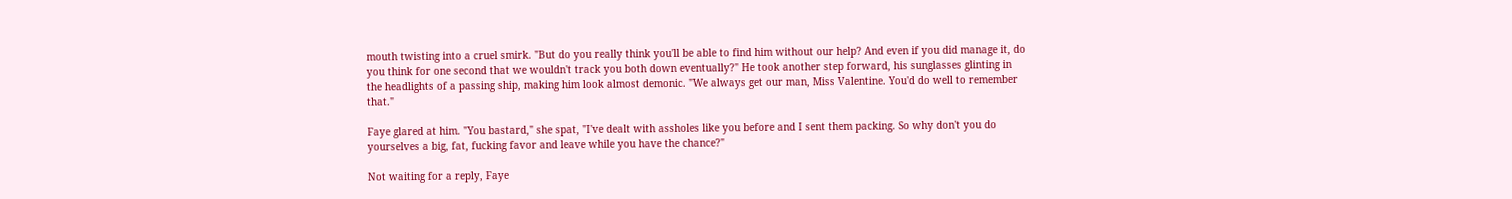mouth twisting into a cruel smirk. "But do you really think you'll be able to find him without our help? And even if you did manage it, do you think for one second that we wouldn't track you both down eventually?" He took another step forward, his sunglasses glinting in the headlights of a passing ship, making him look almost demonic. "We always get our man, Miss Valentine. You'd do well to remember that."

Faye glared at him. "You bastard," she spat, "I've dealt with assholes like you before and I sent them packing. So why don't you do yourselves a big, fat, fucking favor and leave while you have the chance?"

Not waiting for a reply, Faye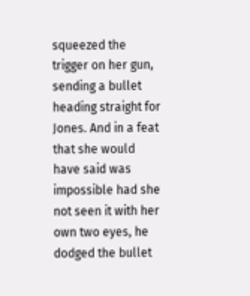squeezed the trigger on her gun, sending a bullet heading straight for Jones. And in a feat that she would have said was impossible had she not seen it with her own two eyes, he dodged the bullet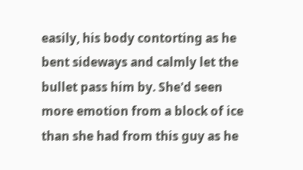easily, his body contorting as he bent sideways and calmly let the bullet pass him by. She'd seen more emotion from a block of ice than she had from this guy as he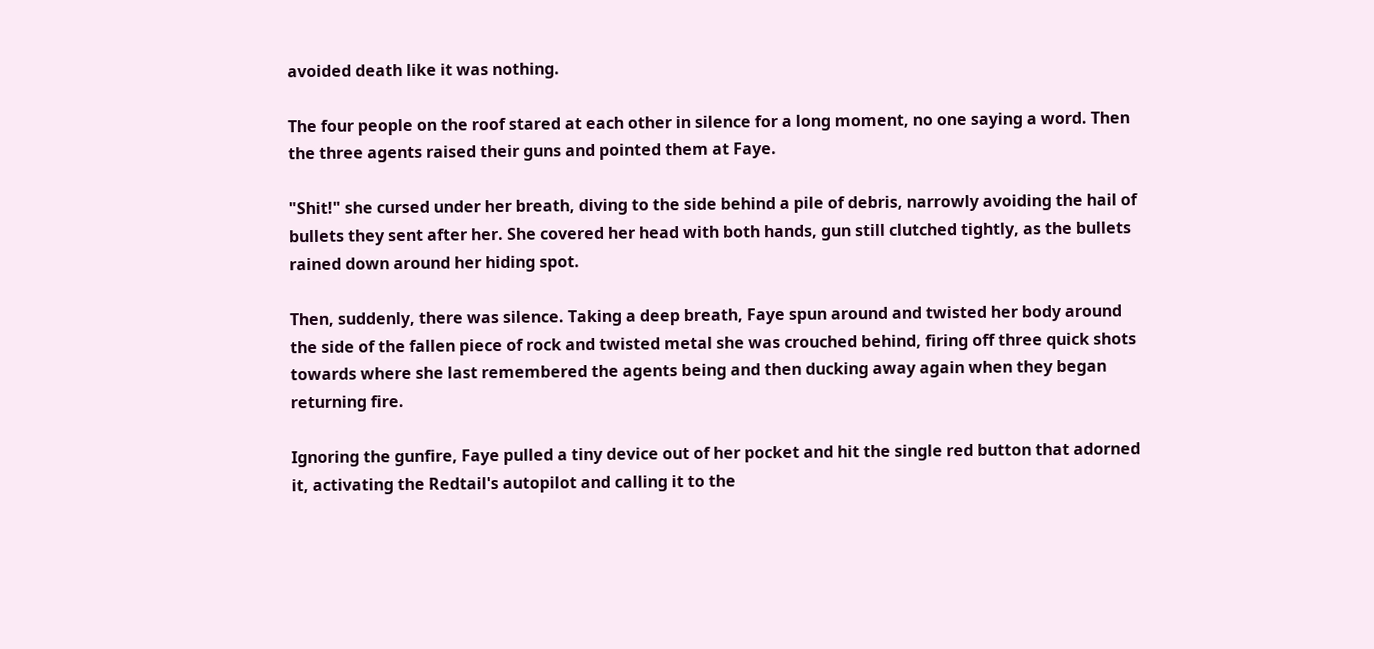avoided death like it was nothing.

The four people on the roof stared at each other in silence for a long moment, no one saying a word. Then the three agents raised their guns and pointed them at Faye.

"Shit!" she cursed under her breath, diving to the side behind a pile of debris, narrowly avoiding the hail of bullets they sent after her. She covered her head with both hands, gun still clutched tightly, as the bullets rained down around her hiding spot.

Then, suddenly, there was silence. Taking a deep breath, Faye spun around and twisted her body around the side of the fallen piece of rock and twisted metal she was crouched behind, firing off three quick shots towards where she last remembered the agents being and then ducking away again when they began returning fire.

Ignoring the gunfire, Faye pulled a tiny device out of her pocket and hit the single red button that adorned it, activating the Redtail's autopilot and calling it to the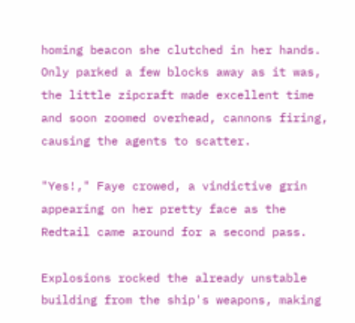homing beacon she clutched in her hands. Only parked a few blocks away as it was, the little zipcraft made excellent time and soon zoomed overhead, cannons firing, causing the agents to scatter.

"Yes!," Faye crowed, a vindictive grin appearing on her pretty face as the Redtail came around for a second pass.

Explosions rocked the already unstable building from the ship's weapons, making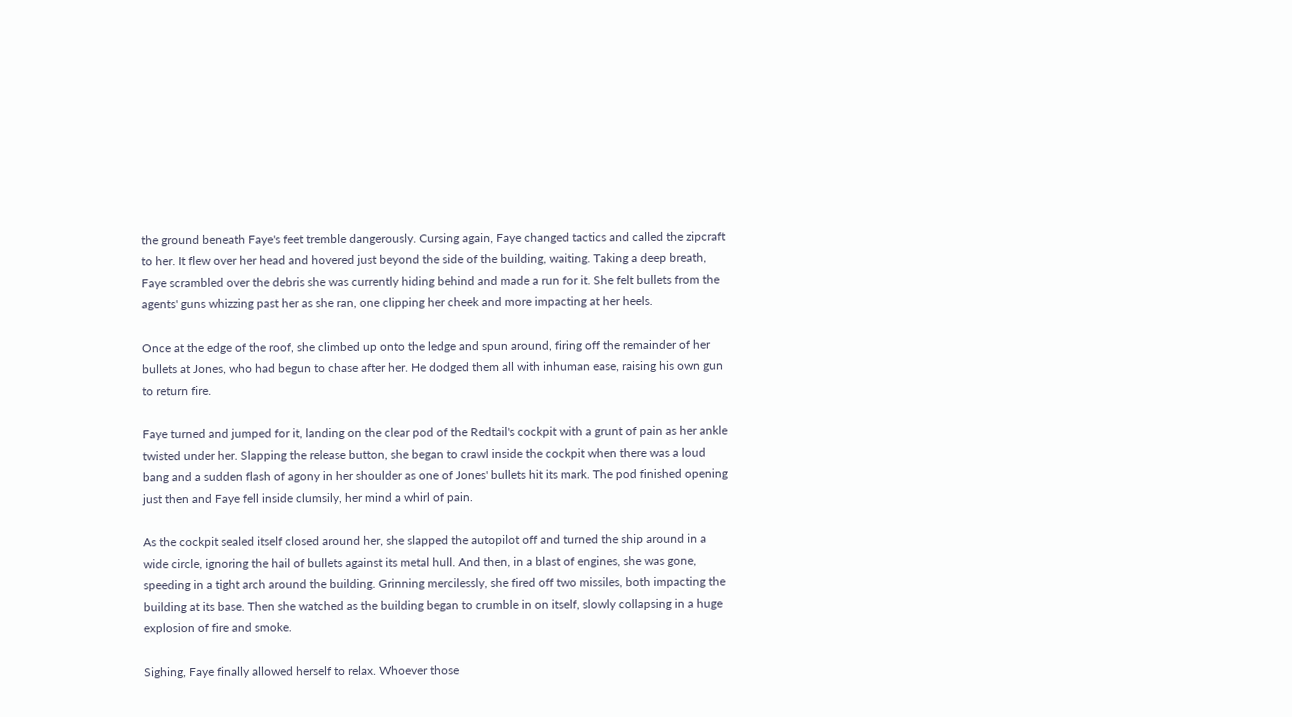the ground beneath Faye's feet tremble dangerously. Cursing again, Faye changed tactics and called the zipcraft to her. It flew over her head and hovered just beyond the side of the building, waiting. Taking a deep breath, Faye scrambled over the debris she was currently hiding behind and made a run for it. She felt bullets from the agents' guns whizzing past her as she ran, one clipping her cheek and more impacting at her heels.

Once at the edge of the roof, she climbed up onto the ledge and spun around, firing off the remainder of her bullets at Jones, who had begun to chase after her. He dodged them all with inhuman ease, raising his own gun to return fire.

Faye turned and jumped for it, landing on the clear pod of the Redtail's cockpit with a grunt of pain as her ankle twisted under her. Slapping the release button, she began to crawl inside the cockpit when there was a loud bang and a sudden flash of agony in her shoulder as one of Jones' bullets hit its mark. The pod finished opening just then and Faye fell inside clumsily, her mind a whirl of pain.

As the cockpit sealed itself closed around her, she slapped the autopilot off and turned the ship around in a wide circle, ignoring the hail of bullets against its metal hull. And then, in a blast of engines, she was gone, speeding in a tight arch around the building. Grinning mercilessly, she fired off two missiles, both impacting the building at its base. Then she watched as the building began to crumble in on itself, slowly collapsing in a huge explosion of fire and smoke.

Sighing, Faye finally allowed herself to relax. Whoever those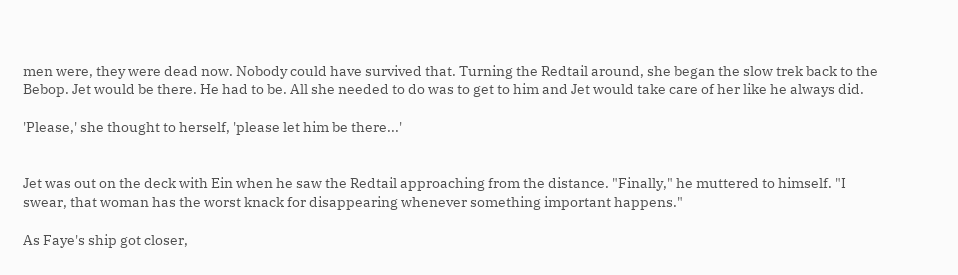men were, they were dead now. Nobody could have survived that. Turning the Redtail around, she began the slow trek back to the Bebop. Jet would be there. He had to be. All she needed to do was to get to him and Jet would take care of her like he always did.

'Please,' she thought to herself, 'please let him be there...'


Jet was out on the deck with Ein when he saw the Redtail approaching from the distance. "Finally," he muttered to himself. "I swear, that woman has the worst knack for disappearing whenever something important happens."

As Faye's ship got closer,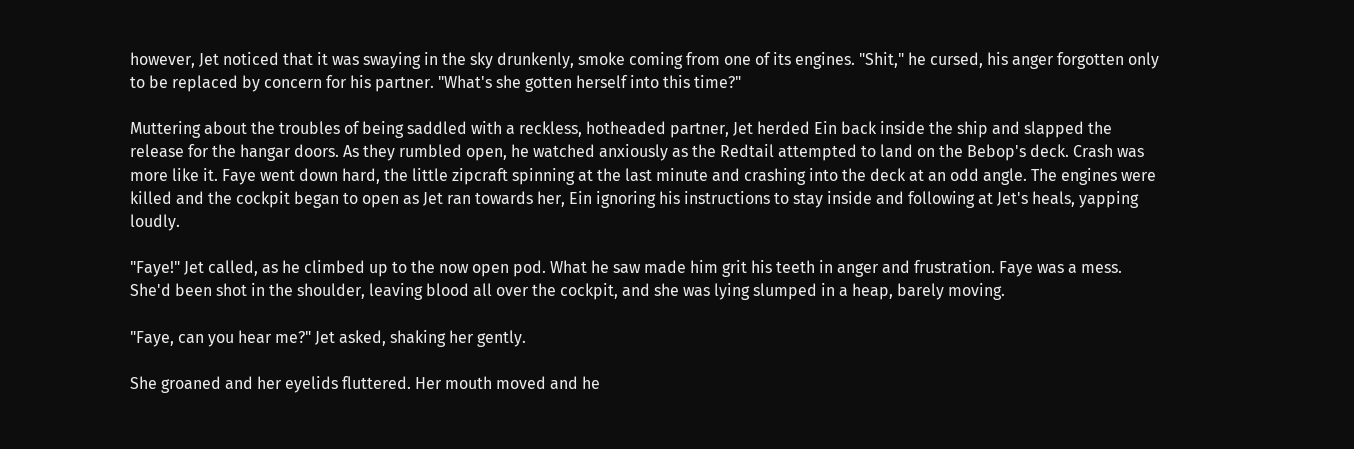however, Jet noticed that it was swaying in the sky drunkenly, smoke coming from one of its engines. "Shit," he cursed, his anger forgotten only to be replaced by concern for his partner. "What's she gotten herself into this time?"

Muttering about the troubles of being saddled with a reckless, hotheaded partner, Jet herded Ein back inside the ship and slapped the release for the hangar doors. As they rumbled open, he watched anxiously as the Redtail attempted to land on the Bebop's deck. Crash was more like it. Faye went down hard, the little zipcraft spinning at the last minute and crashing into the deck at an odd angle. The engines were killed and the cockpit began to open as Jet ran towards her, Ein ignoring his instructions to stay inside and following at Jet's heals, yapping loudly.

"Faye!" Jet called, as he climbed up to the now open pod. What he saw made him grit his teeth in anger and frustration. Faye was a mess. She'd been shot in the shoulder, leaving blood all over the cockpit, and she was lying slumped in a heap, barely moving.

"Faye, can you hear me?" Jet asked, shaking her gently.

She groaned and her eyelids fluttered. Her mouth moved and he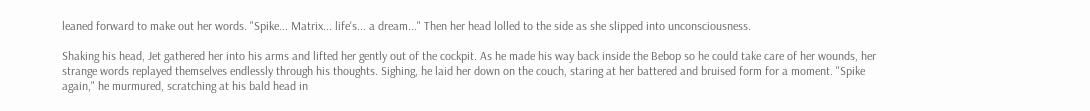leaned forward to make out her words. "Spike... Matrix... life's... a dream..." Then her head lolled to the side as she slipped into unconsciousness.

Shaking his head, Jet gathered her into his arms and lifted her gently out of the cockpit. As he made his way back inside the Bebop so he could take care of her wounds, her strange words replayed themselves endlessly through his thoughts. Sighing, he laid her down on the couch, staring at her battered and bruised form for a moment. "Spike again," he murmured, scratching at his bald head in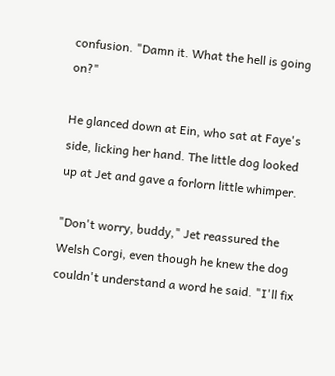confusion. "Damn it. What the hell is going on?"

He glanced down at Ein, who sat at Faye's side, licking her hand. The little dog looked up at Jet and gave a forlorn little whimper.

"Don't worry, buddy," Jet reassured the Welsh Corgi, even though he knew the dog couldn't understand a word he said. "I'll fix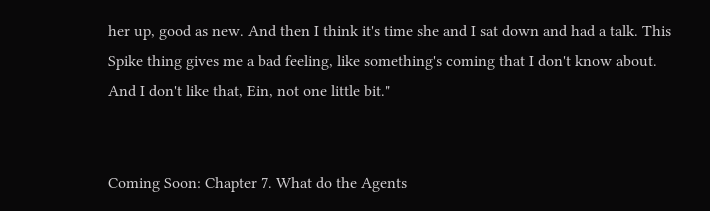her up, good as new. And then I think it's time she and I sat down and had a talk. This Spike thing gives me a bad feeling, like something's coming that I don't know about. And I don't like that, Ein, not one little bit."


Coming Soon: Chapter 7. What do the Agents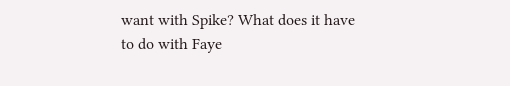want with Spike? What does it have to do with Faye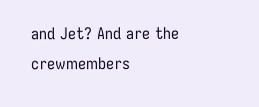and Jet? And are the crewmembers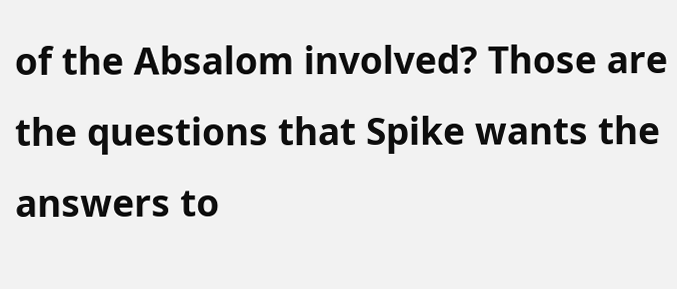of the Absalom involved? Those are the questions that Spike wants the answers to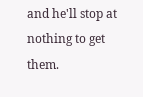and he'll stop at nothing to get them.